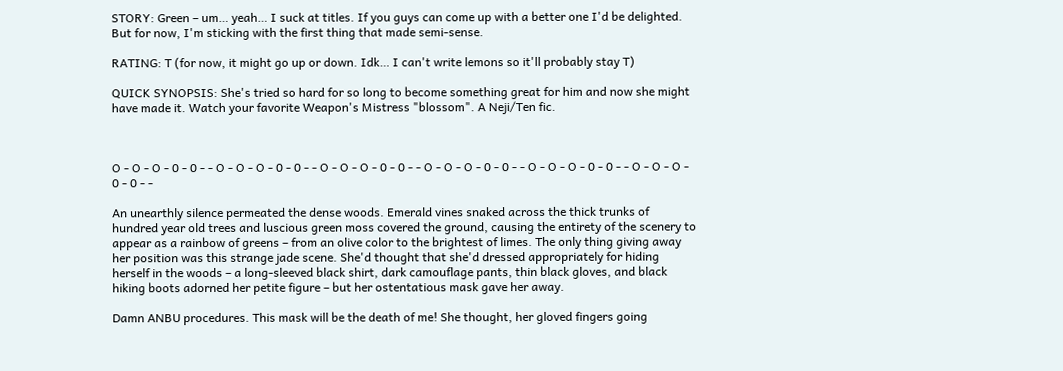STORY: Green – um… yeah… I suck at titles. If you guys can come up with a better one I'd be delighted. But for now, I'm sticking with the first thing that made semi-sense.

RATING: T (for now, it might go up or down. Idk… I can't write lemons so it'll probably stay T)

QUICK SYNOPSIS: She's tried so hard for so long to become something great for him and now she might have made it. Watch your favorite Weapon's Mistress "blossom". A Neji/Ten fic.



O - O - O - 0 - 0 - - O - O - O - 0 - 0 - - O - O - O - 0 - 0 - - O - O - O - 0 - 0 - - O - O - O - 0 - 0 - - O - O - O - 0 - 0 - -

An unearthly silence permeated the dense woods. Emerald vines snaked across the thick trunks of hundred year old trees and luscious green moss covered the ground, causing the entirety of the scenery to appear as a rainbow of greens – from an olive color to the brightest of limes. The only thing giving away her position was this strange jade scene. She'd thought that she'd dressed appropriately for hiding herself in the woods – a long-sleeved black shirt, dark camouflage pants, thin black gloves, and black hiking boots adorned her petite figure – but her ostentatious mask gave her away.

Damn ANBU procedures. This mask will be the death of me! She thought, her gloved fingers going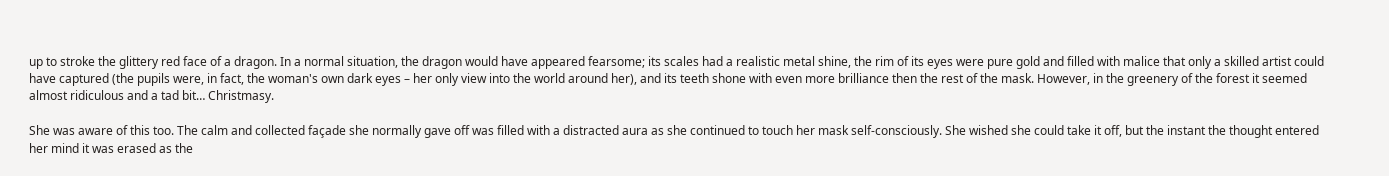up to stroke the glittery red face of a dragon. In a normal situation, the dragon would have appeared fearsome; its scales had a realistic metal shine, the rim of its eyes were pure gold and filled with malice that only a skilled artist could have captured (the pupils were, in fact, the woman's own dark eyes – her only view into the world around her), and its teeth shone with even more brilliance then the rest of the mask. However, in the greenery of the forest it seemed almost ridiculous and a tad bit… Christmasy.

She was aware of this too. The calm and collected façade she normally gave off was filled with a distracted aura as she continued to touch her mask self-consciously. She wished she could take it off, but the instant the thought entered her mind it was erased as the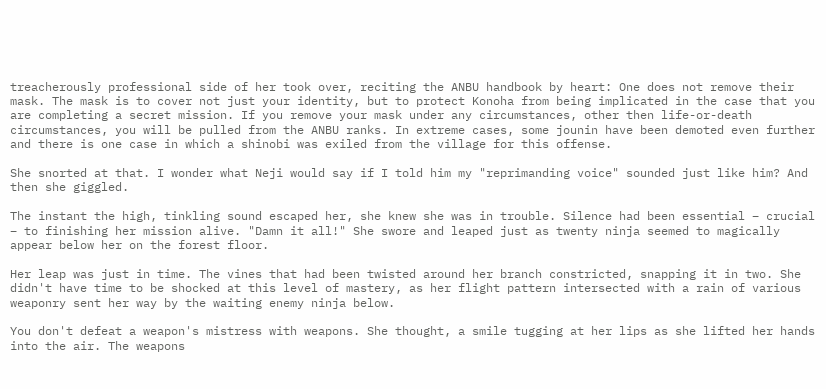treacherously professional side of her took over, reciting the ANBU handbook by heart: One does not remove their mask. The mask is to cover not just your identity, but to protect Konoha from being implicated in the case that you are completing a secret mission. If you remove your mask under any circumstances, other then life-or-death circumstances, you will be pulled from the ANBU ranks. In extreme cases, some jounin have been demoted even further and there is one case in which a shinobi was exiled from the village for this offense.

She snorted at that. I wonder what Neji would say if I told him my "reprimanding voice" sounded just like him? And then she giggled.

The instant the high, tinkling sound escaped her, she knew she was in trouble. Silence had been essential – crucial – to finishing her mission alive. "Damn it all!" She swore and leaped just as twenty ninja seemed to magically appear below her on the forest floor.

Her leap was just in time. The vines that had been twisted around her branch constricted, snapping it in two. She didn't have time to be shocked at this level of mastery, as her flight pattern intersected with a rain of various weaponry sent her way by the waiting enemy ninja below.

You don't defeat a weapon's mistress with weapons. She thought, a smile tugging at her lips as she lifted her hands into the air. The weapons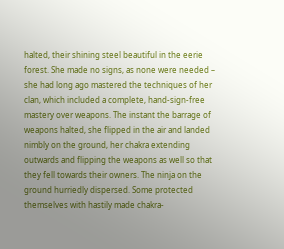halted, their shining steel beautiful in the eerie forest. She made no signs, as none were needed – she had long ago mastered the techniques of her clan, which included a complete, hand-sign-free mastery over weapons. The instant the barrage of weapons halted, she flipped in the air and landed nimbly on the ground, her chakra extending outwards and flipping the weapons as well so that they fell towards their owners. The ninja on the ground hurriedly dispersed. Some protected themselves with hastily made chakra-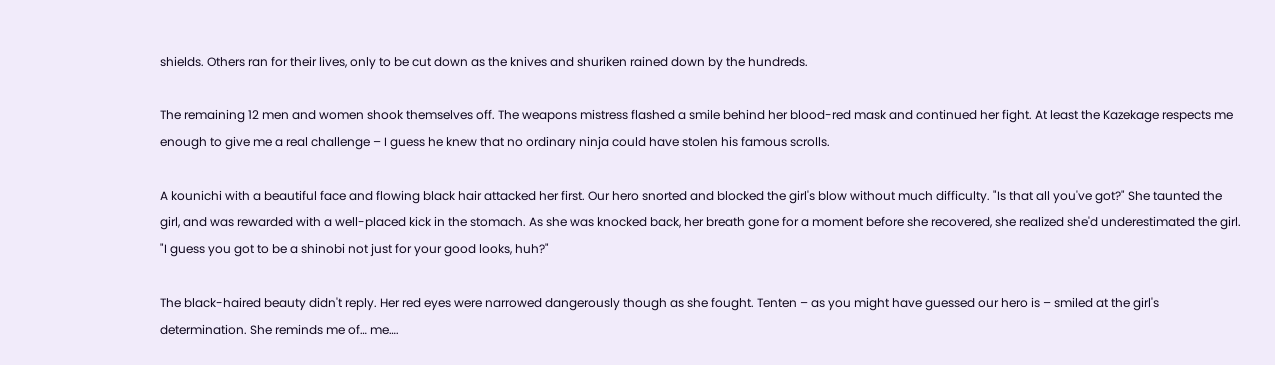shields. Others ran for their lives, only to be cut down as the knives and shuriken rained down by the hundreds.

The remaining 12 men and women shook themselves off. The weapons mistress flashed a smile behind her blood-red mask and continued her fight. At least the Kazekage respects me enough to give me a real challenge – I guess he knew that no ordinary ninja could have stolen his famous scrolls.

A kounichi with a beautiful face and flowing black hair attacked her first. Our hero snorted and blocked the girl's blow without much difficulty. "Is that all you've got?" She taunted the girl, and was rewarded with a well-placed kick in the stomach. As she was knocked back, her breath gone for a moment before she recovered, she realized she'd underestimated the girl. "I guess you got to be a shinobi not just for your good looks, huh?"

The black-haired beauty didn't reply. Her red eyes were narrowed dangerously though as she fought. Tenten – as you might have guessed our hero is – smiled at the girl's determination. She reminds me of… me….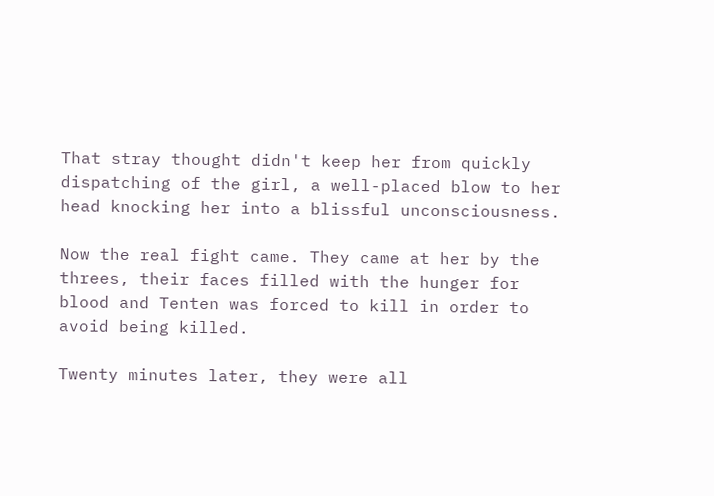That stray thought didn't keep her from quickly dispatching of the girl, a well-placed blow to her head knocking her into a blissful unconsciousness.

Now the real fight came. They came at her by the threes, their faces filled with the hunger for blood and Tenten was forced to kill in order to avoid being killed.

Twenty minutes later, they were all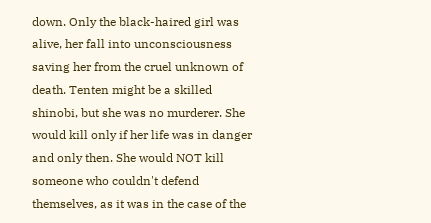down. Only the black-haired girl was alive, her fall into unconsciousness saving her from the cruel unknown of death. Tenten might be a skilled shinobi, but she was no murderer. She would kill only if her life was in danger and only then. She would NOT kill someone who couldn't defend themselves, as it was in the case of the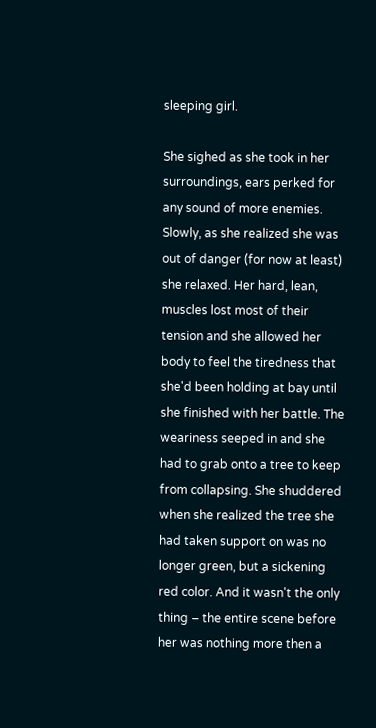sleeping girl.

She sighed as she took in her surroundings, ears perked for any sound of more enemies. Slowly, as she realized she was out of danger (for now at least) she relaxed. Her hard, lean, muscles lost most of their tension and she allowed her body to feel the tiredness that she'd been holding at bay until she finished with her battle. The weariness seeped in and she had to grab onto a tree to keep from collapsing. She shuddered when she realized the tree she had taken support on was no longer green, but a sickening red color. And it wasn't the only thing – the entire scene before her was nothing more then a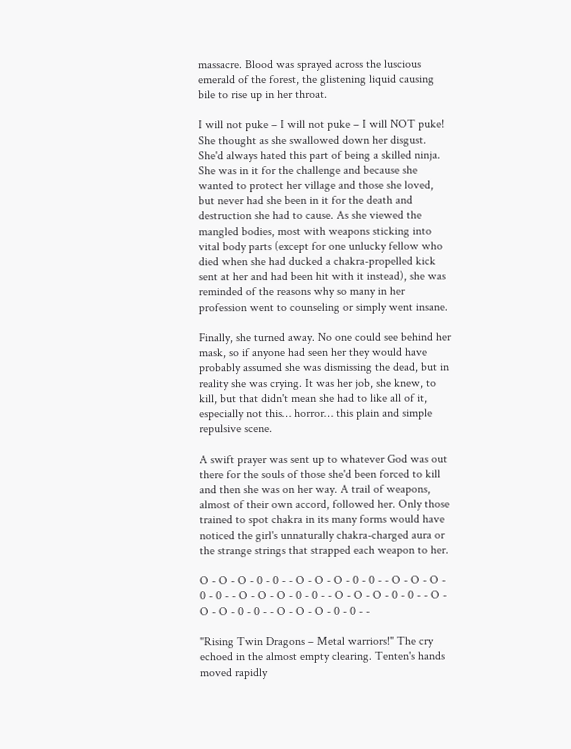massacre. Blood was sprayed across the luscious emerald of the forest, the glistening liquid causing bile to rise up in her throat.

I will not puke – I will not puke – I will NOT puke! She thought as she swallowed down her disgust. She'd always hated this part of being a skilled ninja. She was in it for the challenge and because she wanted to protect her village and those she loved, but never had she been in it for the death and destruction she had to cause. As she viewed the mangled bodies, most with weapons sticking into vital body parts (except for one unlucky fellow who died when she had ducked a chakra-propelled kick sent at her and had been hit with it instead), she was reminded of the reasons why so many in her profession went to counseling or simply went insane.

Finally, she turned away. No one could see behind her mask, so if anyone had seen her they would have probably assumed she was dismissing the dead, but in reality she was crying. It was her job, she knew, to kill, but that didn't mean she had to like all of it, especially not this… horror… this plain and simple repulsive scene.

A swift prayer was sent up to whatever God was out there for the souls of those she'd been forced to kill and then she was on her way. A trail of weapons, almost of their own accord, followed her. Only those trained to spot chakra in its many forms would have noticed the girl's unnaturally chakra-charged aura or the strange strings that strapped each weapon to her.

O - O - O - 0 - 0 - - O - O - O - 0 - 0 - - O - O - O - 0 - 0 - - O - O - O - 0 - 0 - - O - O - O - 0 - 0 - - O - O - O - 0 - 0 - - O - O - O - 0 - 0 - -

"Rising Twin Dragons – Metal warriors!" The cry echoed in the almost empty clearing. Tenten's hands moved rapidly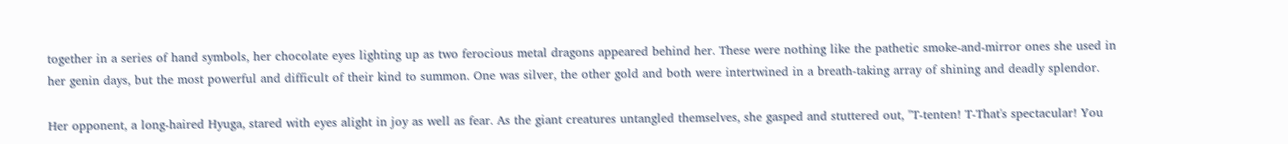together in a series of hand symbols, her chocolate eyes lighting up as two ferocious metal dragons appeared behind her. These were nothing like the pathetic smoke-and-mirror ones she used in her genin days, but the most powerful and difficult of their kind to summon. One was silver, the other gold and both were intertwined in a breath-taking array of shining and deadly splendor.

Her opponent, a long-haired Hyuga, stared with eyes alight in joy as well as fear. As the giant creatures untangled themselves, she gasped and stuttered out, "T-tenten! T-That's spectacular! You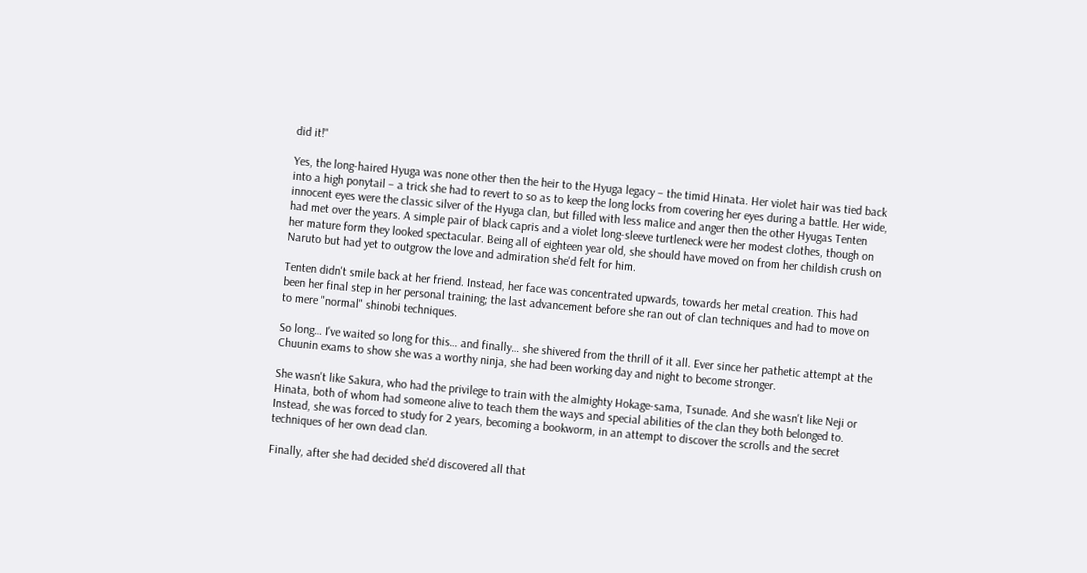did it!"

Yes, the long-haired Hyuga was none other then the heir to the Hyuga legacy – the timid Hinata. Her violet hair was tied back into a high ponytail – a trick she had to revert to so as to keep the long locks from covering her eyes during a battle. Her wide, innocent eyes were the classic silver of the Hyuga clan, but filled with less malice and anger then the other Hyugas Tenten had met over the years. A simple pair of black capris and a violet long-sleeve turtleneck were her modest clothes, though on her mature form they looked spectacular. Being all of eighteen year old, she should have moved on from her childish crush on Naruto but had yet to outgrow the love and admiration she'd felt for him.

Tenten didn't smile back at her friend. Instead, her face was concentrated upwards, towards her metal creation. This had been her final step in her personal training; the last advancement before she ran out of clan techniques and had to move on to mere "normal" shinobi techniques.

So long… I've waited so long for this… and finally… she shivered from the thrill of it all. Ever since her pathetic attempt at the Chuunin exams to show she was a worthy ninja, she had been working day and night to become stronger.

She wasn't like Sakura, who had the privilege to train with the almighty Hokage-sama, Tsunade. And she wasn't like Neji or Hinata, both of whom had someone alive to teach them the ways and special abilities of the clan they both belonged to. Instead, she was forced to study for 2 years, becoming a bookworm, in an attempt to discover the scrolls and the secret techniques of her own dead clan.

Finally, after she had decided she'd discovered all that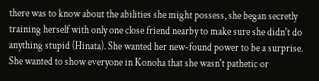there was to know about the abilities she might possess, she began secretly training herself with only one close friend nearby to make sure she didn't do anything stupid (Hinata). She wanted her new-found power to be a surprise. She wanted to show everyone in Konoha that she wasn't pathetic or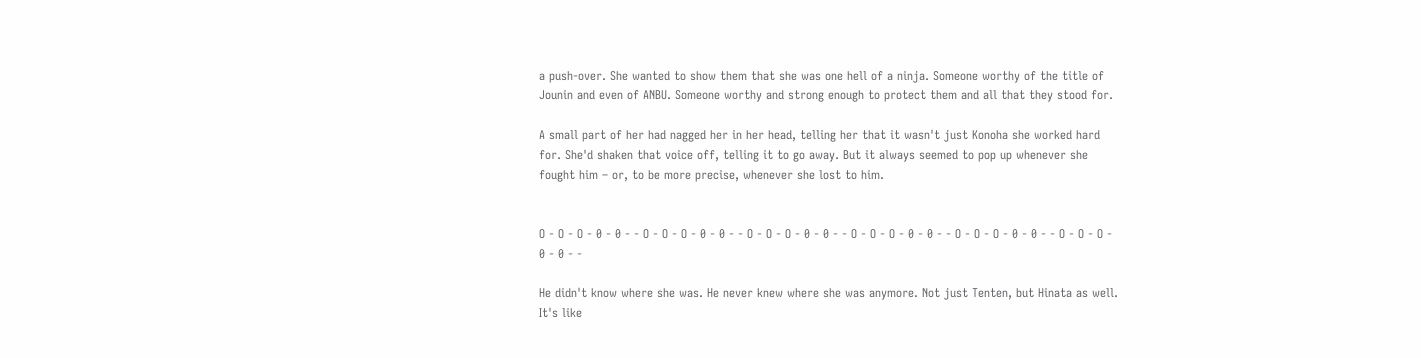a push-over. She wanted to show them that she was one hell of a ninja. Someone worthy of the title of Jounin and even of ANBU. Someone worthy and strong enough to protect them and all that they stood for.

A small part of her had nagged her in her head, telling her that it wasn't just Konoha she worked hard for. She'd shaken that voice off, telling it to go away. But it always seemed to pop up whenever she fought him – or, to be more precise, whenever she lost to him.


O - O - O - 0 - 0 - - O - O - O - 0 - 0 - - O - O - O - 0 - 0 - - O - O - O - 0 - 0 - - O - O - O - 0 - 0 - - O - O - O - 0 - 0 - -

He didn't know where she was. He never knew where she was anymore. Not just Tenten, but Hinata as well. It's like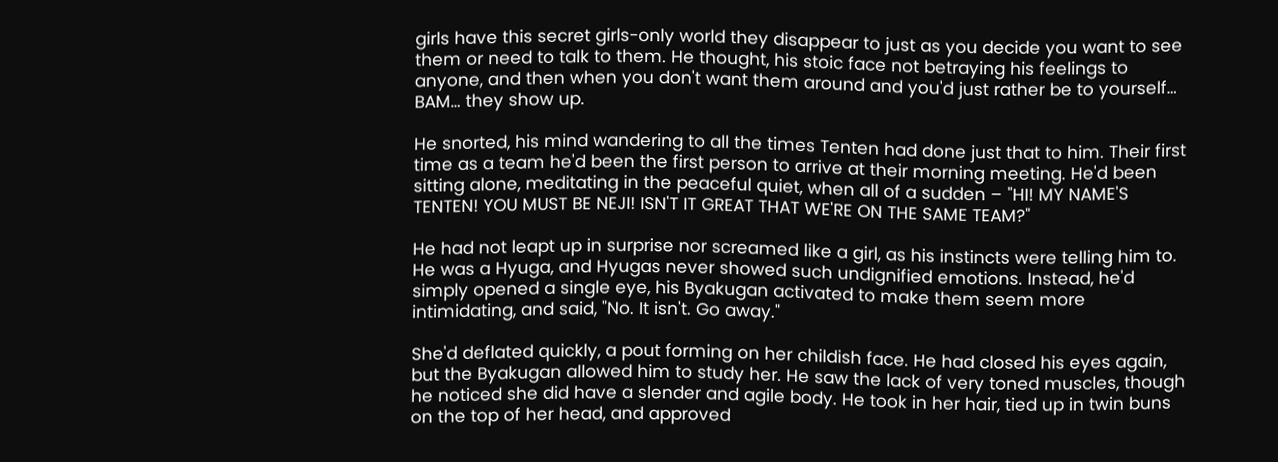girls have this secret girls-only world they disappear to just as you decide you want to see them or need to talk to them. He thought, his stoic face not betraying his feelings to anyone, and then when you don't want them around and you'd just rather be to yourself… BAM… they show up.

He snorted, his mind wandering to all the times Tenten had done just that to him. Their first time as a team he'd been the first person to arrive at their morning meeting. He'd been sitting alone, meditating in the peaceful quiet, when all of a sudden – "HI! MY NAME'S TENTEN! YOU MUST BE NEJI! ISN'T IT GREAT THAT WE'RE ON THE SAME TEAM?"

He had not leapt up in surprise nor screamed like a girl, as his instincts were telling him to. He was a Hyuga, and Hyugas never showed such undignified emotions. Instead, he'd simply opened a single eye, his Byakugan activated to make them seem more intimidating, and said, "No. It isn't. Go away."

She'd deflated quickly, a pout forming on her childish face. He had closed his eyes again, but the Byakugan allowed him to study her. He saw the lack of very toned muscles, though he noticed she did have a slender and agile body. He took in her hair, tied up in twin buns on the top of her head, and approved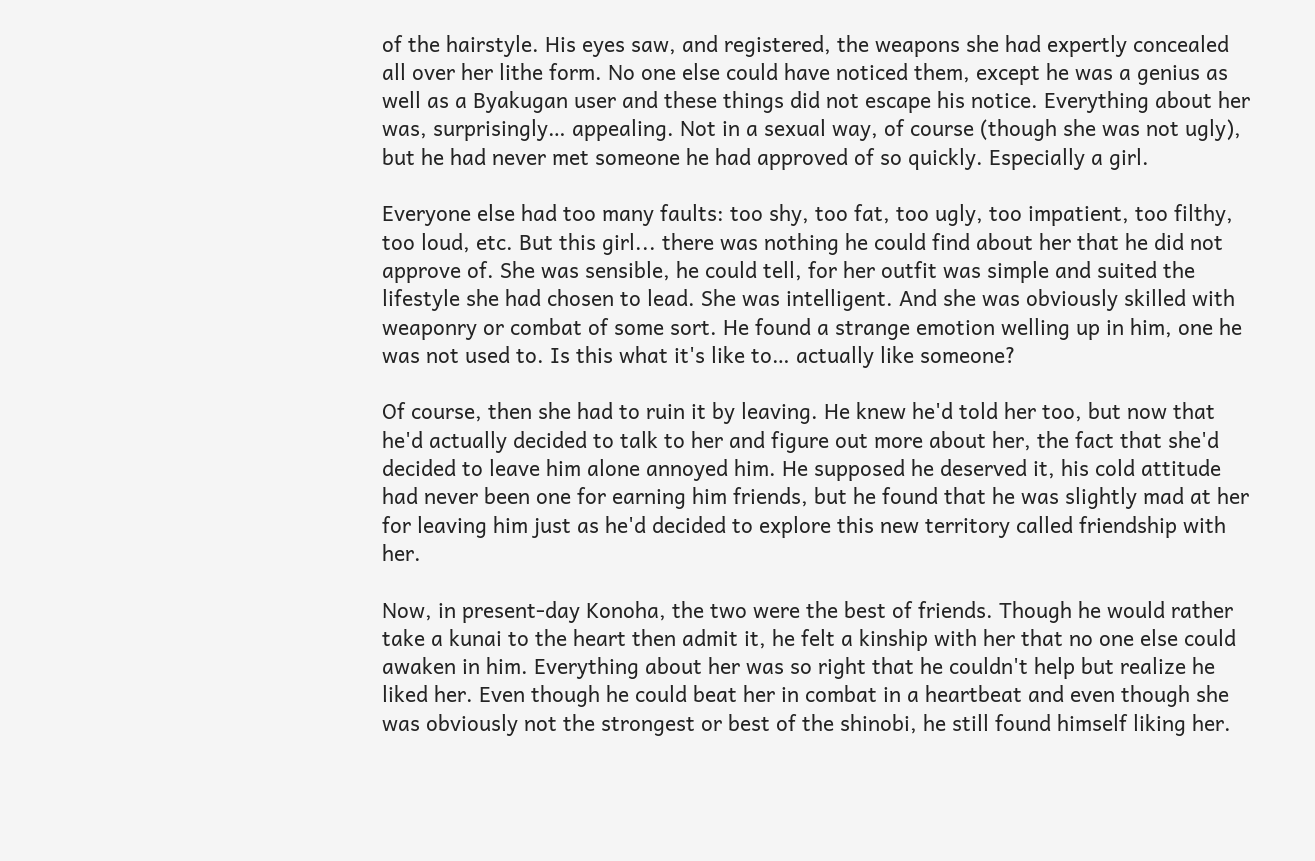of the hairstyle. His eyes saw, and registered, the weapons she had expertly concealed all over her lithe form. No one else could have noticed them, except he was a genius as well as a Byakugan user and these things did not escape his notice. Everything about her was, surprisingly… appealing. Not in a sexual way, of course (though she was not ugly), but he had never met someone he had approved of so quickly. Especially a girl.

Everyone else had too many faults: too shy, too fat, too ugly, too impatient, too filthy, too loud, etc. But this girl... there was nothing he could find about her that he did not approve of. She was sensible, he could tell, for her outfit was simple and suited the lifestyle she had chosen to lead. She was intelligent. And she was obviously skilled with weaponry or combat of some sort. He found a strange emotion welling up in him, one he was not used to. Is this what it's like to… actually like someone?

Of course, then she had to ruin it by leaving. He knew he'd told her too, but now that he'd actually decided to talk to her and figure out more about her, the fact that she'd decided to leave him alone annoyed him. He supposed he deserved it, his cold attitude had never been one for earning him friends, but he found that he was slightly mad at her for leaving him just as he'd decided to explore this new territory called friendship with her.

Now, in present-day Konoha, the two were the best of friends. Though he would rather take a kunai to the heart then admit it, he felt a kinship with her that no one else could awaken in him. Everything about her was so right that he couldn't help but realize he liked her. Even though he could beat her in combat in a heartbeat and even though she was obviously not the strongest or best of the shinobi, he still found himself liking her.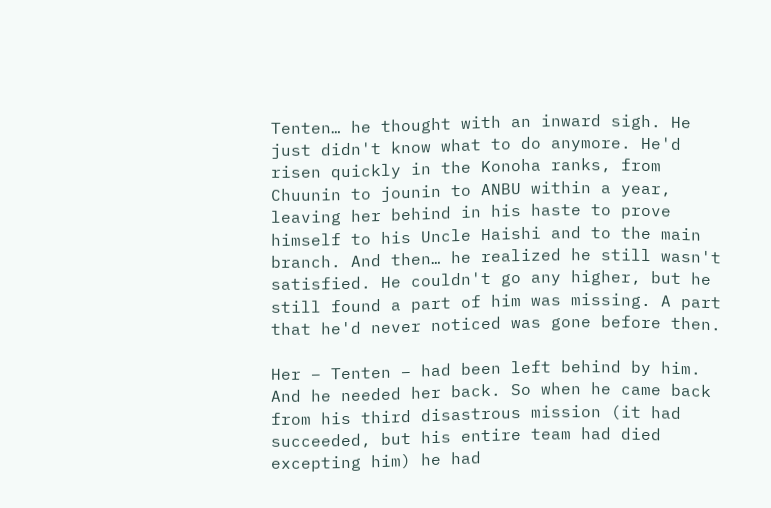Tenten… he thought with an inward sigh. He just didn't know what to do anymore. He'd risen quickly in the Konoha ranks, from Chuunin to jounin to ANBU within a year, leaving her behind in his haste to prove himself to his Uncle Haishi and to the main branch. And then… he realized he still wasn't satisfied. He couldn't go any higher, but he still found a part of him was missing. A part that he'd never noticed was gone before then.

Her – Tenten – had been left behind by him. And he needed her back. So when he came back from his third disastrous mission (it had succeeded, but his entire team had died excepting him) he had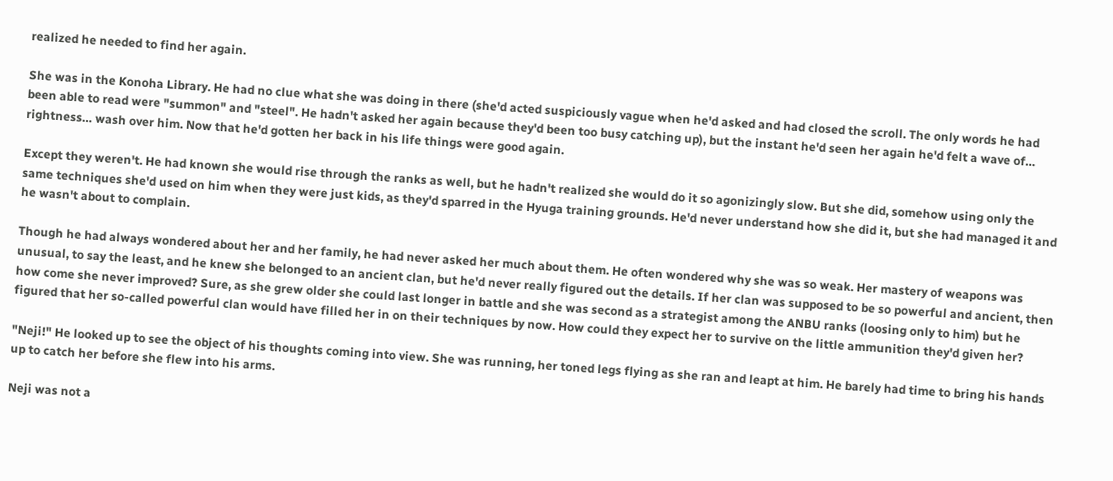realized he needed to find her again.

She was in the Konoha Library. He had no clue what she was doing in there (she'd acted suspiciously vague when he'd asked and had closed the scroll. The only words he had been able to read were "summon" and "steel". He hadn't asked her again because they'd been too busy catching up), but the instant he'd seen her again he'd felt a wave of… rightness… wash over him. Now that he'd gotten her back in his life things were good again.

Except they weren't. He had known she would rise through the ranks as well, but he hadn't realized she would do it so agonizingly slow. But she did, somehow using only the same techniques she'd used on him when they were just kids, as they'd sparred in the Hyuga training grounds. He'd never understand how she did it, but she had managed it and he wasn't about to complain.

Though he had always wondered about her and her family, he had never asked her much about them. He often wondered why she was so weak. Her mastery of weapons was unusual, to say the least, and he knew she belonged to an ancient clan, but he'd never really figured out the details. If her clan was supposed to be so powerful and ancient, then how come she never improved? Sure, as she grew older she could last longer in battle and she was second as a strategist among the ANBU ranks (loosing only to him) but he figured that her so-called powerful clan would have filled her in on their techniques by now. How could they expect her to survive on the little ammunition they'd given her?

"Neji!" He looked up to see the object of his thoughts coming into view. She was running, her toned legs flying as she ran and leapt at him. He barely had time to bring his hands up to catch her before she flew into his arms.

Neji was not a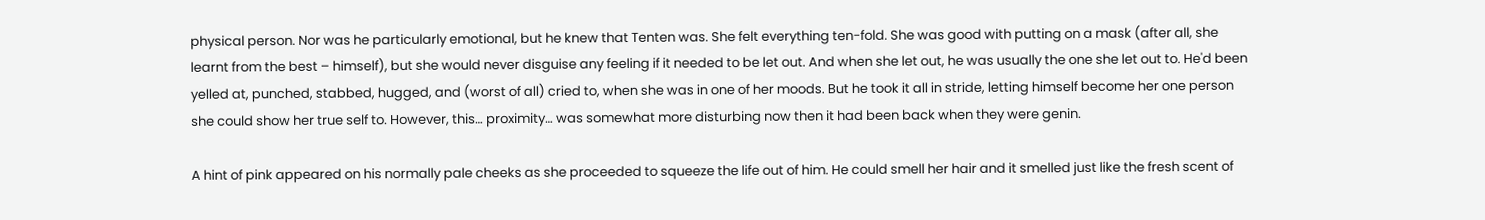physical person. Nor was he particularly emotional, but he knew that Tenten was. She felt everything ten-fold. She was good with putting on a mask (after all, she learnt from the best – himself), but she would never disguise any feeling if it needed to be let out. And when she let out, he was usually the one she let out to. He'd been yelled at, punched, stabbed, hugged, and (worst of all) cried to, when she was in one of her moods. But he took it all in stride, letting himself become her one person she could show her true self to. However, this… proximity… was somewhat more disturbing now then it had been back when they were genin.

A hint of pink appeared on his normally pale cheeks as she proceeded to squeeze the life out of him. He could smell her hair and it smelled just like the fresh scent of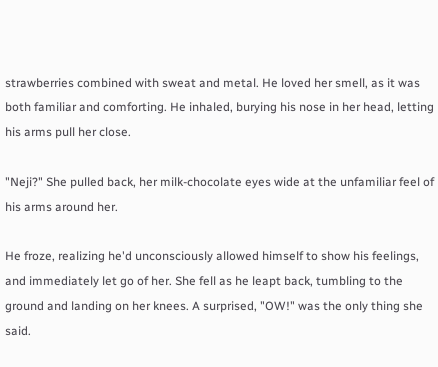strawberries combined with sweat and metal. He loved her smell, as it was both familiar and comforting. He inhaled, burying his nose in her head, letting his arms pull her close.

"Neji?" She pulled back, her milk-chocolate eyes wide at the unfamiliar feel of his arms around her.

He froze, realizing he'd unconsciously allowed himself to show his feelings, and immediately let go of her. She fell as he leapt back, tumbling to the ground and landing on her knees. A surprised, "OW!" was the only thing she said.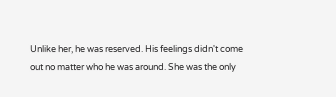Unlike her, he was reserved. His feelings didn't come out no matter who he was around. She was the only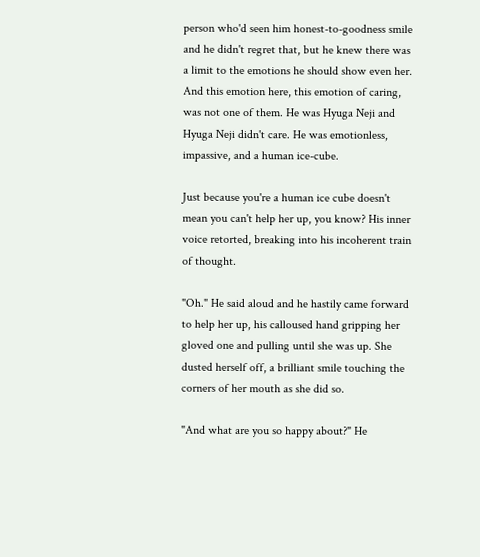person who'd seen him honest-to-goodness smile and he didn't regret that, but he knew there was a limit to the emotions he should show even her. And this emotion here, this emotion of caring, was not one of them. He was Hyuga Neji and Hyuga Neji didn't care. He was emotionless, impassive, and a human ice-cube.

Just because you're a human ice cube doesn't mean you can't help her up, you know? His inner voice retorted, breaking into his incoherent train of thought.

"Oh." He said aloud and he hastily came forward to help her up, his calloused hand gripping her gloved one and pulling until she was up. She dusted herself off, a brilliant smile touching the corners of her mouth as she did so.

"And what are you so happy about?" He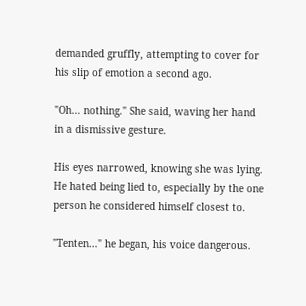demanded gruffly, attempting to cover for his slip of emotion a second ago.

"Oh… nothing." She said, waving her hand in a dismissive gesture.

His eyes narrowed, knowing she was lying. He hated being lied to, especially by the one person he considered himself closest to.

"Tenten…" he began, his voice dangerous.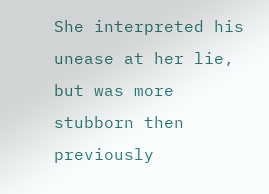She interpreted his unease at her lie, but was more stubborn then previously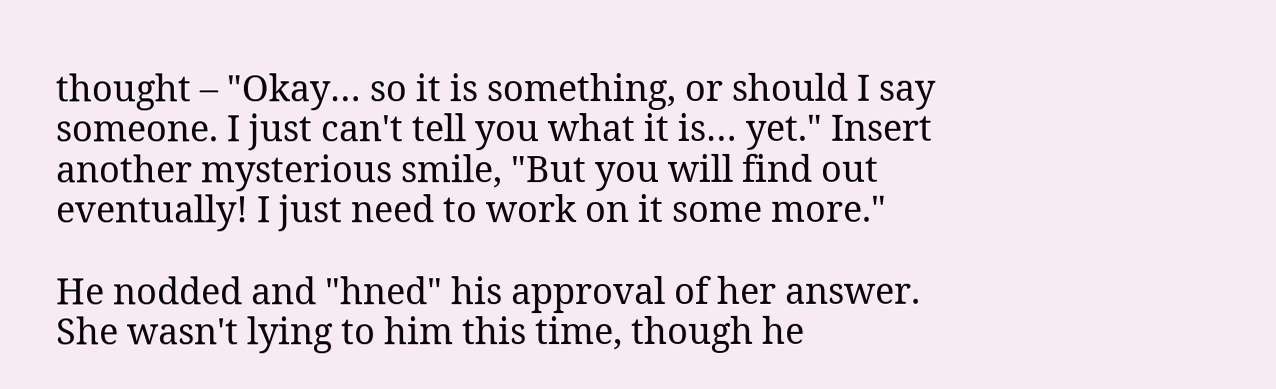thought – "Okay… so it is something, or should I say someone. I just can't tell you what it is… yet." Insert another mysterious smile, "But you will find out eventually! I just need to work on it some more."

He nodded and "hned" his approval of her answer. She wasn't lying to him this time, though he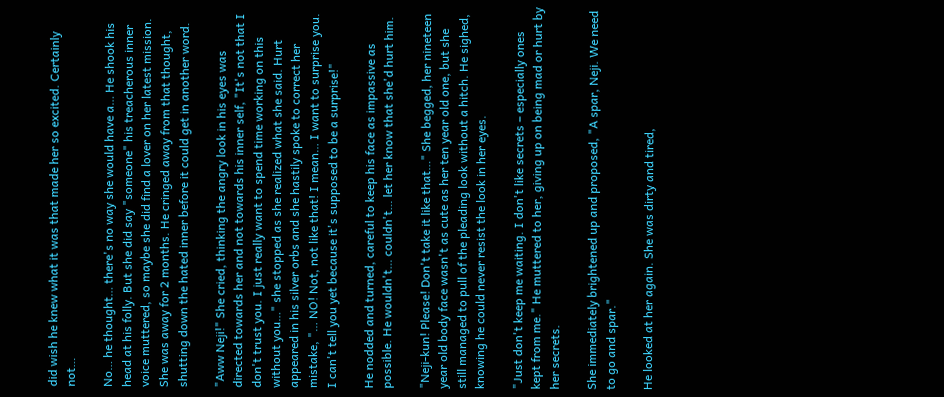did wish he knew what it was that made her so excited. Certainly not…

No… he thought… there's no way she would have a… He shook his head at his folly. But she did say "someone" his treacherous inner voice muttered, so maybe she did find a lover on her latest mission. She was away for 2 months. He cringed away from that thought, shutting down the hated inner before it could get in another word.

"Aww Neji!" She cried, thinking the angry look in his eyes was directed towards her and not towards his inner self, "It's not that I don't trust you. I just really want to spend time working on this without you…" she stopped as she realized what she said. Hurt appeared in his silver orbs and she hastily spoke to correct her mistake, "… NO! Not, not like that! I mean… I want to surprise you. I can't tell you yet because it's supposed to be a surprise!"

He nodded and turned, careful to keep his face as impassive as possible. He wouldn't… couldn't… let her know that she'd hurt him.

"Neji-kun! Please! Don't take it like that…" She begged, her nineteen year old body face wasn't as cute as her ten year old one, but she still managed to pull of the pleading look without a hitch. He sighed, knowing he could never resist the look in her eyes.

"Just don't keep me waiting. I don't like secrets – especially ones kept from me." He muttered to her, giving up on being mad or hurt by her secrets.

She immediately brightened up and proposed, "A spar, Neji. We need to go and spar."

He looked at her again. She was dirty and tired,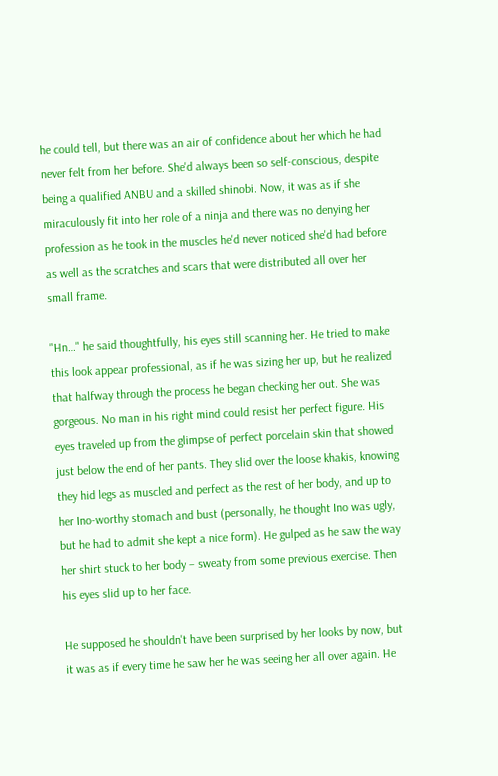he could tell, but there was an air of confidence about her which he had never felt from her before. She'd always been so self-conscious, despite being a qualified ANBU and a skilled shinobi. Now, it was as if she miraculously fit into her role of a ninja and there was no denying her profession as he took in the muscles he'd never noticed she'd had before as well as the scratches and scars that were distributed all over her small frame.

"Hn…" he said thoughtfully, his eyes still scanning her. He tried to make this look appear professional, as if he was sizing her up, but he realized that halfway through the process he began checking her out. She was gorgeous. No man in his right mind could resist her perfect figure. His eyes traveled up from the glimpse of perfect porcelain skin that showed just below the end of her pants. They slid over the loose khakis, knowing they hid legs as muscled and perfect as the rest of her body, and up to her Ino-worthy stomach and bust (personally, he thought Ino was ugly, but he had to admit she kept a nice form). He gulped as he saw the way her shirt stuck to her body – sweaty from some previous exercise. Then his eyes slid up to her face.

He supposed he shouldn't have been surprised by her looks by now, but it was as if every time he saw her he was seeing her all over again. He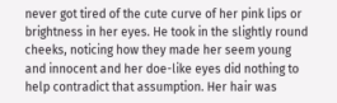never got tired of the cute curve of her pink lips or brightness in her eyes. He took in the slightly round cheeks, noticing how they made her seem young and innocent and her doe-like eyes did nothing to help contradict that assumption. Her hair was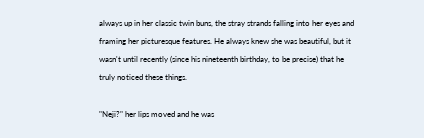always up in her classic twin buns, the stray strands falling into her eyes and framing her picturesque features. He always knew she was beautiful, but it wasn't until recently (since his nineteenth birthday, to be precise) that he truly noticed these things.

"Neji?" her lips moved and he was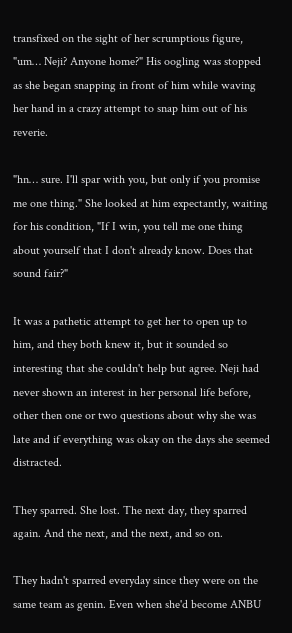transfixed on the sight of her scrumptious figure, "um… Neji? Anyone home?" His oogling was stopped as she began snapping in front of him while waving her hand in a crazy attempt to snap him out of his reverie.

"hn… sure. I'll spar with you, but only if you promise me one thing." She looked at him expectantly, waiting for his condition, "If I win, you tell me one thing about yourself that I don't already know. Does that sound fair?"

It was a pathetic attempt to get her to open up to him, and they both knew it, but it sounded so interesting that she couldn't help but agree. Neji had never shown an interest in her personal life before, other then one or two questions about why she was late and if everything was okay on the days she seemed distracted.

They sparred. She lost. The next day, they sparred again. And the next, and the next, and so on.

They hadn't sparred everyday since they were on the same team as genin. Even when she'd become ANBU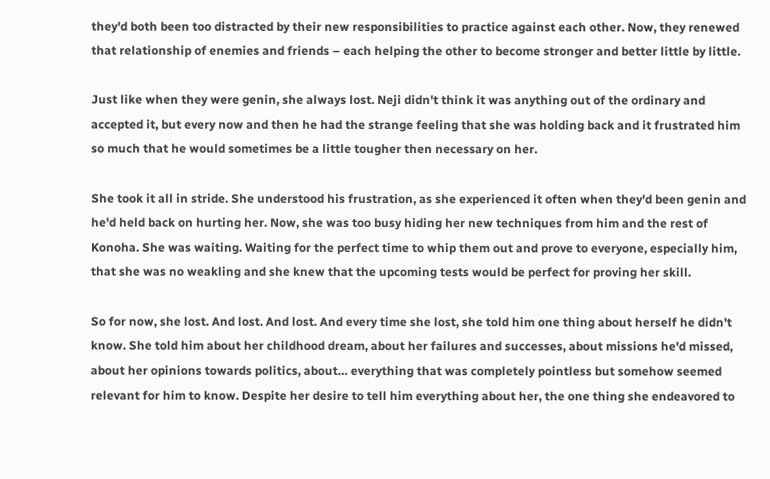they'd both been too distracted by their new responsibilities to practice against each other. Now, they renewed that relationship of enemies and friends – each helping the other to become stronger and better little by little.

Just like when they were genin, she always lost. Neji didn't think it was anything out of the ordinary and accepted it, but every now and then he had the strange feeling that she was holding back and it frustrated him so much that he would sometimes be a little tougher then necessary on her.

She took it all in stride. She understood his frustration, as she experienced it often when they'd been genin and he'd held back on hurting her. Now, she was too busy hiding her new techniques from him and the rest of Konoha. She was waiting. Waiting for the perfect time to whip them out and prove to everyone, especially him, that she was no weakling and she knew that the upcoming tests would be perfect for proving her skill.

So for now, she lost. And lost. And lost. And every time she lost, she told him one thing about herself he didn't know. She told him about her childhood dream, about her failures and successes, about missions he'd missed, about her opinions towards politics, about… everything that was completely pointless but somehow seemed relevant for him to know. Despite her desire to tell him everything about her, the one thing she endeavored to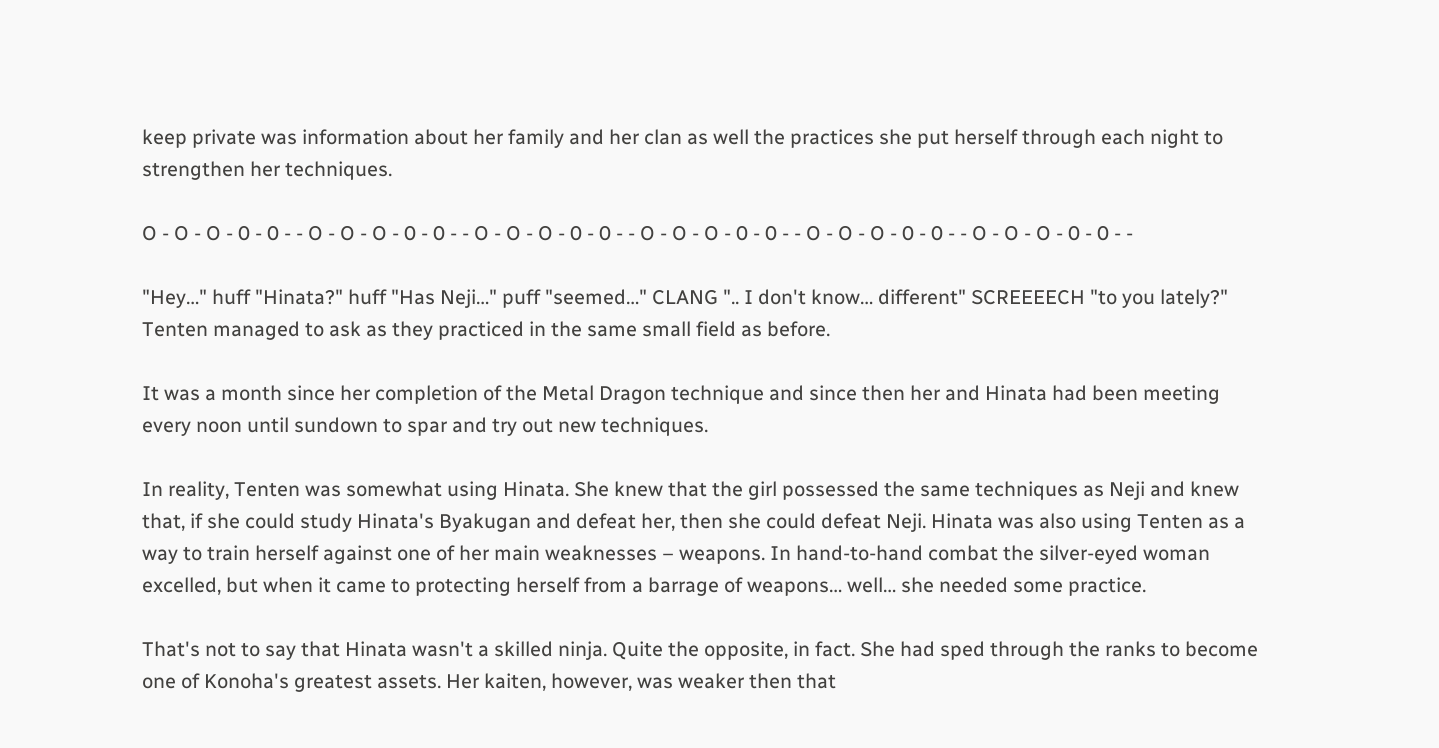keep private was information about her family and her clan as well the practices she put herself through each night to strengthen her techniques.

O - O - O - 0 - 0 - - O - O - O - 0 - 0 - - O - O - O - 0 - 0 - - O - O - O - 0 - 0 - - O - O - O - 0 - 0 - - O - O - O - 0 - 0 - -

"Hey…" huff "Hinata?" huff "Has Neji…" puff "seemed…" CLANG ".. I don't know… different" SCREEEECH "to you lately?" Tenten managed to ask as they practiced in the same small field as before.

It was a month since her completion of the Metal Dragon technique and since then her and Hinata had been meeting every noon until sundown to spar and try out new techniques.

In reality, Tenten was somewhat using Hinata. She knew that the girl possessed the same techniques as Neji and knew that, if she could study Hinata's Byakugan and defeat her, then she could defeat Neji. Hinata was also using Tenten as a way to train herself against one of her main weaknesses – weapons. In hand-to-hand combat the silver-eyed woman excelled, but when it came to protecting herself from a barrage of weapons… well… she needed some practice.

That's not to say that Hinata wasn't a skilled ninja. Quite the opposite, in fact. She had sped through the ranks to become one of Konoha's greatest assets. Her kaiten, however, was weaker then that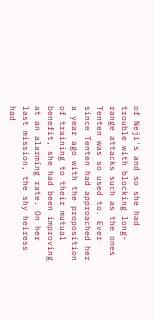of Neji's and so she had trouble with blocking long-range attacks such as the ones Tenten was so used to. Ever since Tenten had approached her a year ago with the proposition of training to their mutual benefit, she had been improving at an alarming rate. On her last mission, the shy heiress had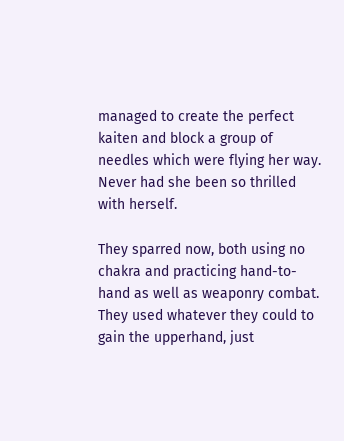managed to create the perfect kaiten and block a group of needles which were flying her way. Never had she been so thrilled with herself.

They sparred now, both using no chakra and practicing hand-to-hand as well as weaponry combat. They used whatever they could to gain the upperhand, just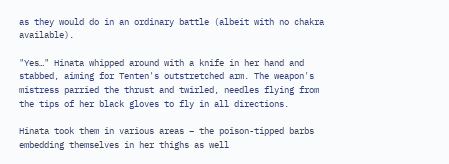as they would do in an ordinary battle (albeit with no chakra available).

"Yes…" Hinata whipped around with a knife in her hand and stabbed, aiming for Tenten's outstretched arm. The weapon's mistress parried the thrust and twirled, needles flying from the tips of her black gloves to fly in all directions.

Hinata took them in various areas – the poison-tipped barbs embedding themselves in her thighs as well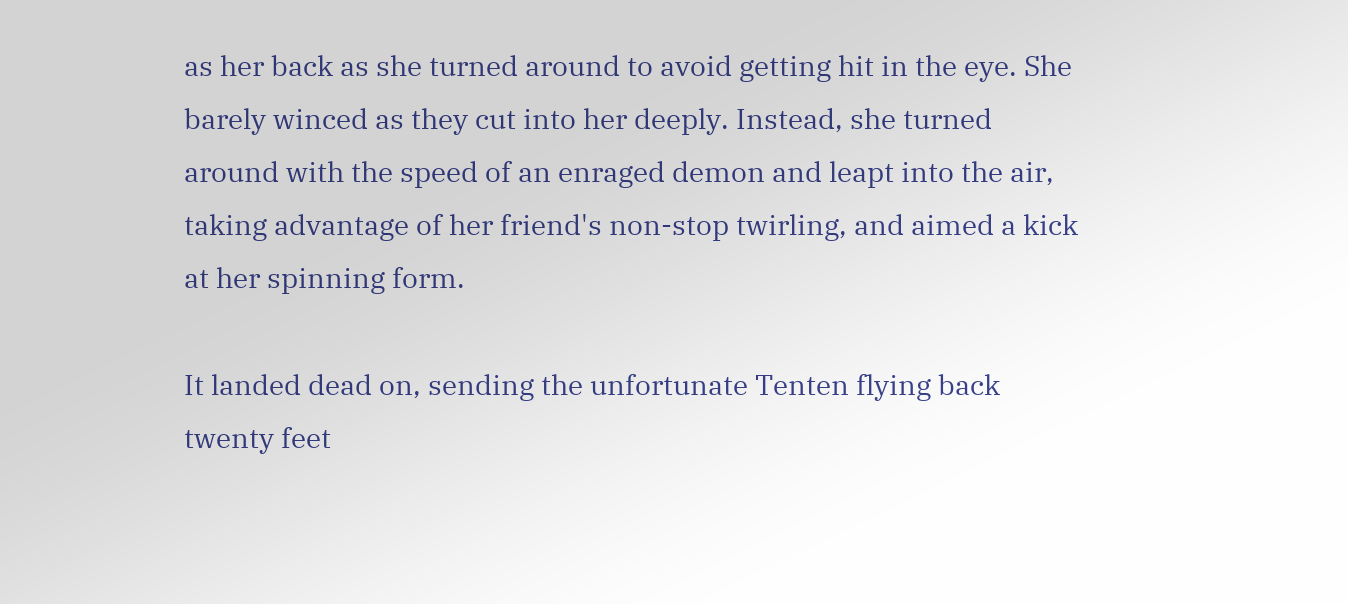as her back as she turned around to avoid getting hit in the eye. She barely winced as they cut into her deeply. Instead, she turned around with the speed of an enraged demon and leapt into the air, taking advantage of her friend's non-stop twirling, and aimed a kick at her spinning form.

It landed dead on, sending the unfortunate Tenten flying back twenty feet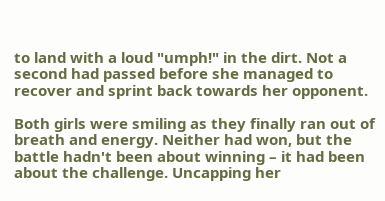to land with a loud "umph!" in the dirt. Not a second had passed before she managed to recover and sprint back towards her opponent.

Both girls were smiling as they finally ran out of breath and energy. Neither had won, but the battle hadn't been about winning – it had been about the challenge. Uncapping her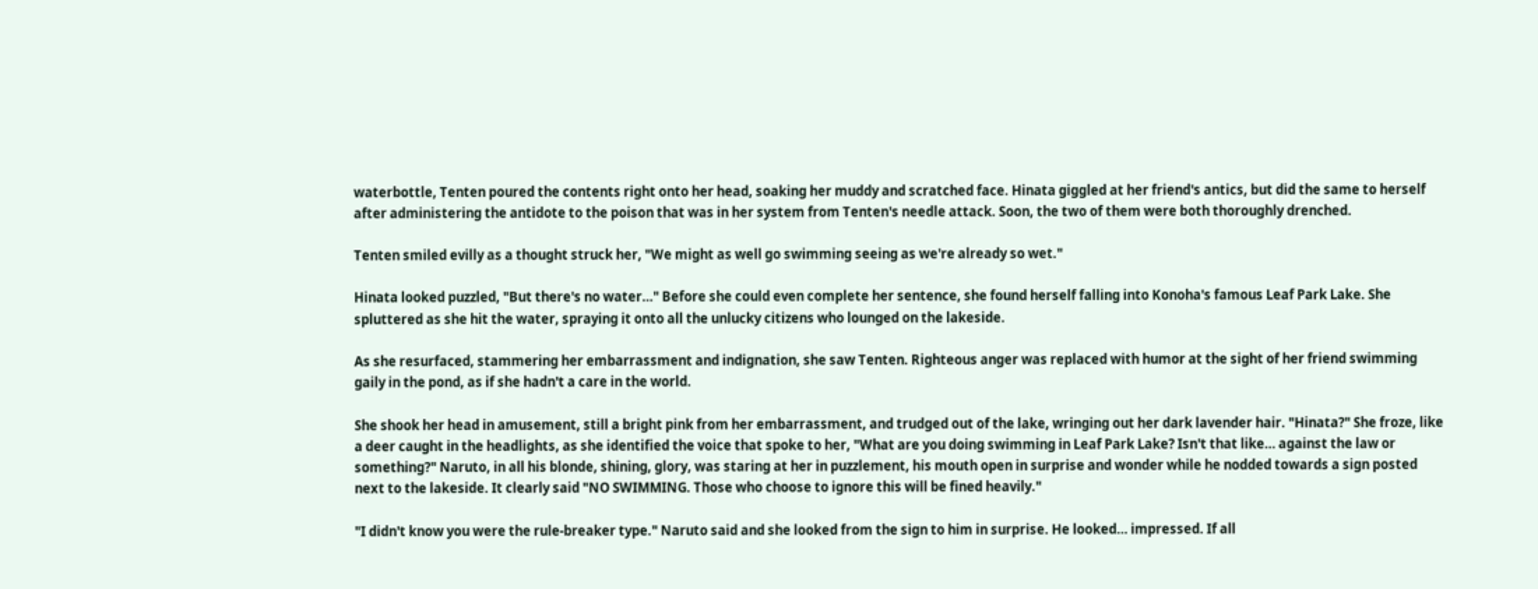waterbottle, Tenten poured the contents right onto her head, soaking her muddy and scratched face. Hinata giggled at her friend's antics, but did the same to herself after administering the antidote to the poison that was in her system from Tenten's needle attack. Soon, the two of them were both thoroughly drenched.

Tenten smiled evilly as a thought struck her, "We might as well go swimming seeing as we're already so wet."

Hinata looked puzzled, "But there's no water…" Before she could even complete her sentence, she found herself falling into Konoha's famous Leaf Park Lake. She spluttered as she hit the water, spraying it onto all the unlucky citizens who lounged on the lakeside.

As she resurfaced, stammering her embarrassment and indignation, she saw Tenten. Righteous anger was replaced with humor at the sight of her friend swimming gaily in the pond, as if she hadn't a care in the world.

She shook her head in amusement, still a bright pink from her embarrassment, and trudged out of the lake, wringing out her dark lavender hair. "Hinata?" She froze, like a deer caught in the headlights, as she identified the voice that spoke to her, "What are you doing swimming in Leaf Park Lake? Isn't that like… against the law or something?" Naruto, in all his blonde, shining, glory, was staring at her in puzzlement, his mouth open in surprise and wonder while he nodded towards a sign posted next to the lakeside. It clearly said "NO SWIMMING. Those who choose to ignore this will be fined heavily."

"I didn't know you were the rule-breaker type." Naruto said and she looked from the sign to him in surprise. He looked… impressed. If all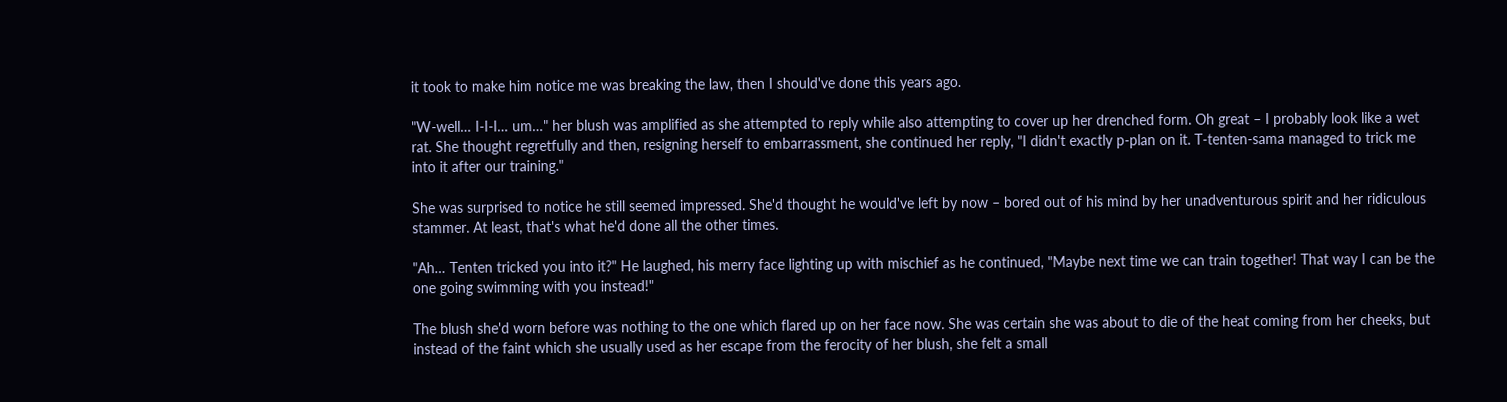it took to make him notice me was breaking the law, then I should've done this years ago.

"W-well… I-I-I… um…" her blush was amplified as she attempted to reply while also attempting to cover up her drenched form. Oh great – I probably look like a wet rat. She thought regretfully and then, resigning herself to embarrassment, she continued her reply, "I didn't exactly p-plan on it. T-tenten-sama managed to trick me into it after our training."

She was surprised to notice he still seemed impressed. She'd thought he would've left by now – bored out of his mind by her unadventurous spirit and her ridiculous stammer. At least, that's what he'd done all the other times.

"Ah… Tenten tricked you into it?" He laughed, his merry face lighting up with mischief as he continued, "Maybe next time we can train together! That way I can be the one going swimming with you instead!"

The blush she'd worn before was nothing to the one which flared up on her face now. She was certain she was about to die of the heat coming from her cheeks, but instead of the faint which she usually used as her escape from the ferocity of her blush, she felt a small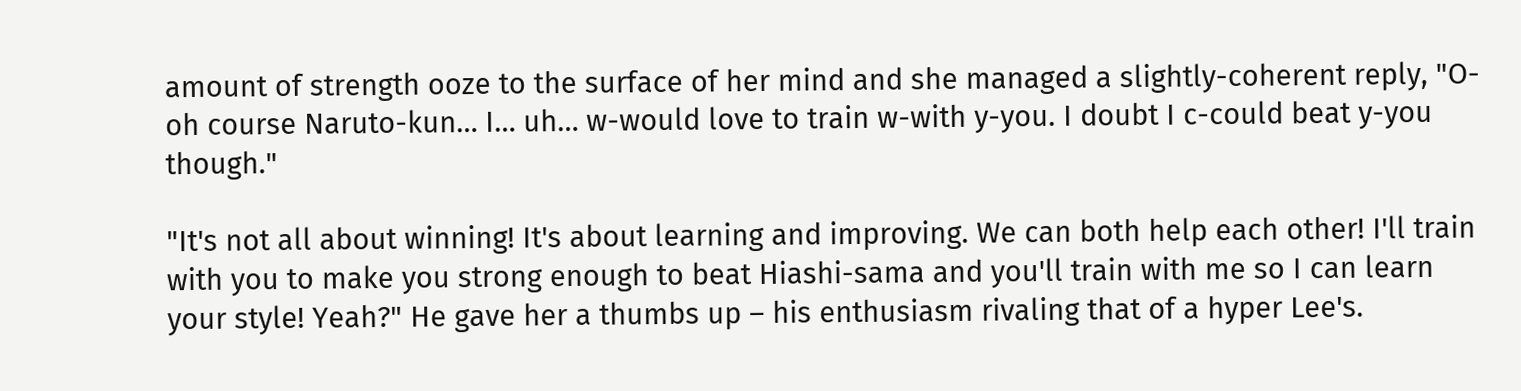amount of strength ooze to the surface of her mind and she managed a slightly-coherent reply, "O-oh course Naruto-kun… I… uh… w-would love to train w-with y-you. I doubt I c-could beat y-you though."

"It's not all about winning! It's about learning and improving. We can both help each other! I'll train with you to make you strong enough to beat Hiashi-sama and you'll train with me so I can learn your style! Yeah?" He gave her a thumbs up – his enthusiasm rivaling that of a hyper Lee's.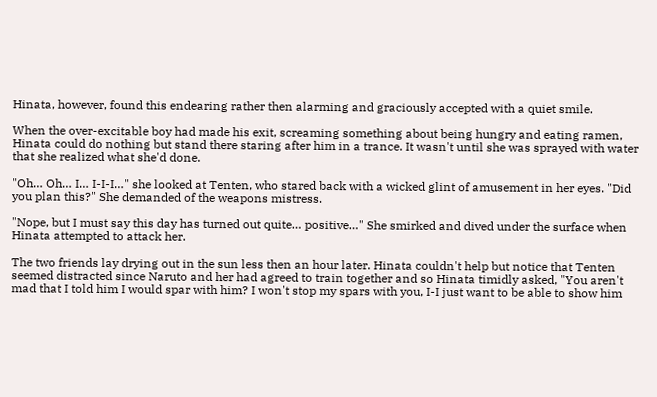Hinata, however, found this endearing rather then alarming and graciously accepted with a quiet smile.

When the over-excitable boy had made his exit, screaming something about being hungry and eating ramen, Hinata could do nothing but stand there staring after him in a trance. It wasn't until she was sprayed with water that she realized what she'd done.

"Oh… Oh… I… I-I-I…" she looked at Tenten, who stared back with a wicked glint of amusement in her eyes. "Did you plan this?" She demanded of the weapons mistress.

"Nope, but I must say this day has turned out quite… positive…" She smirked and dived under the surface when Hinata attempted to attack her.

The two friends lay drying out in the sun less then an hour later. Hinata couldn't help but notice that Tenten seemed distracted since Naruto and her had agreed to train together and so Hinata timidly asked, "You aren't mad that I told him I would spar with him? I won't stop my spars with you, I-I just want to be able to show him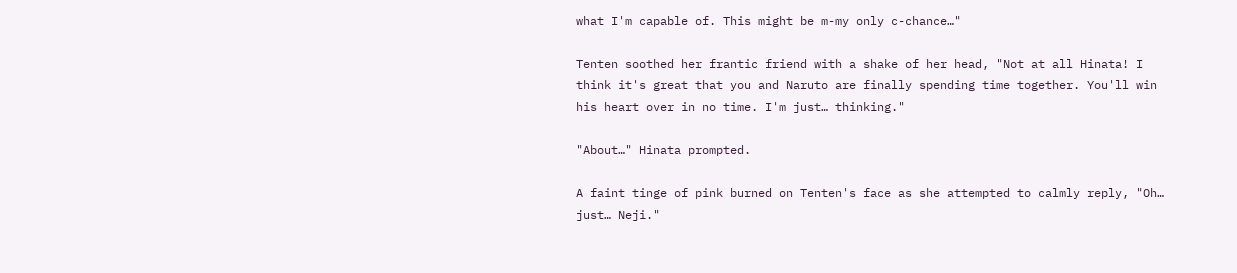what I'm capable of. This might be m-my only c-chance…"

Tenten soothed her frantic friend with a shake of her head, "Not at all Hinata! I think it's great that you and Naruto are finally spending time together. You'll win his heart over in no time. I'm just… thinking."

"About…" Hinata prompted.

A faint tinge of pink burned on Tenten's face as she attempted to calmly reply, "Oh… just… Neji."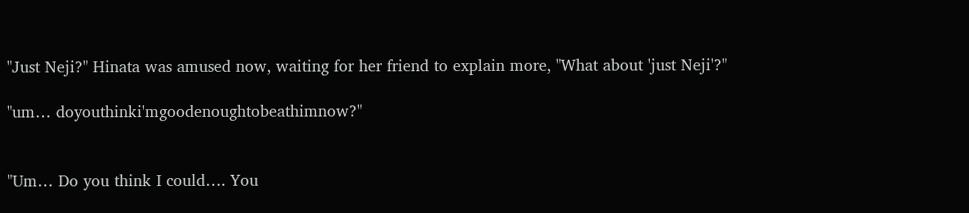"Just Neji?" Hinata was amused now, waiting for her friend to explain more, "What about 'just Neji'?"

"um… doyouthinki'mgoodenoughtobeathimnow?"


"Um… Do you think I could…. You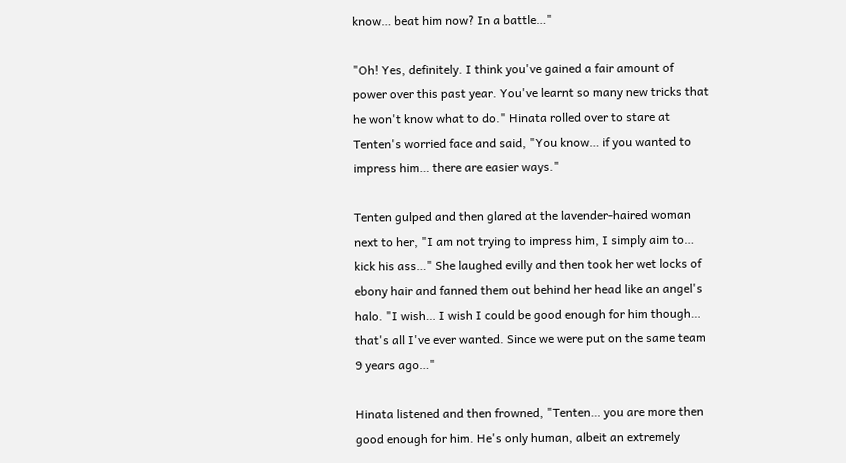know… beat him now? In a battle…"

"Oh! Yes, definitely. I think you've gained a fair amount of power over this past year. You've learnt so many new tricks that he won't know what to do." Hinata rolled over to stare at Tenten's worried face and said, "You know… if you wanted to impress him… there are easier ways."

Tenten gulped and then glared at the lavender-haired woman next to her, "I am not trying to impress him, I simply aim to… kick his ass…" She laughed evilly and then took her wet locks of ebony hair and fanned them out behind her head like an angel's halo. "I wish… I wish I could be good enough for him though… that's all I've ever wanted. Since we were put on the same team 9 years ago…"

Hinata listened and then frowned, "Tenten… you are more then good enough for him. He's only human, albeit an extremely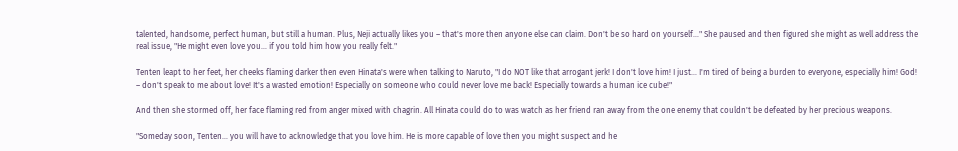talented, handsome, perfect human, but still a human. Plus, Neji actually likes you – that's more then anyone else can claim. Don't be so hard on yourself…" She paused and then figured she might as well address the real issue, "He might even love you… if you told him how you really felt."

Tenten leapt to her feet, her cheeks flaming darker then even Hinata's were when talking to Naruto, "I do NOT like that arrogant jerk! I don't love him! I just… I'm tired of being a burden to everyone, especially him! God! – don't speak to me about love! It's a wasted emotion! Especially on someone who could never love me back! Especially towards a human ice cube!"

And then she stormed off, her face flaming red from anger mixed with chagrin. All Hinata could do to was watch as her friend ran away from the one enemy that couldn't be defeated by her precious weapons.

"Someday soon, Tenten… you will have to acknowledge that you love him. He is more capable of love then you might suspect and he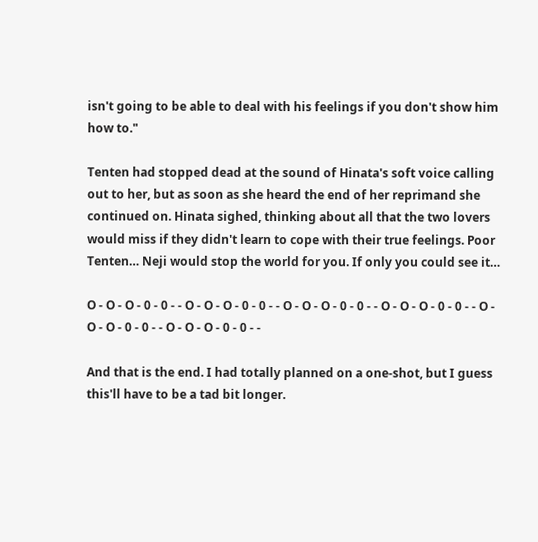isn't going to be able to deal with his feelings if you don't show him how to."

Tenten had stopped dead at the sound of Hinata's soft voice calling out to her, but as soon as she heard the end of her reprimand she continued on. Hinata sighed, thinking about all that the two lovers would miss if they didn't learn to cope with their true feelings. Poor Tenten… Neji would stop the world for you. If only you could see it…

O - O - O - 0 - 0 - - O - O - O - 0 - 0 - - O - O - O - 0 - 0 - - O - O - O - 0 - 0 - - O - O - O - 0 - 0 - - O - O - O - 0 - 0 - -

And that is the end. I had totally planned on a one-shot, but I guess this'll have to be a tad bit longer.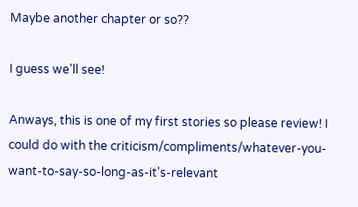Maybe another chapter or so??

I guess we'll see!

Anways, this is one of my first stories so please review! I could do with the criticism/compliments/whatever-you-want-to-say-so-long-as-it's-relevant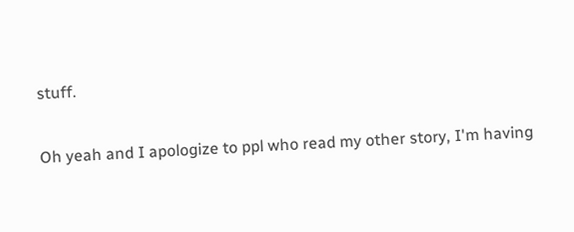stuff.

Oh yeah and I apologize to ppl who read my other story, I'm having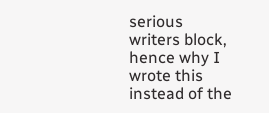serious writers block, hence why I wrote this instead of the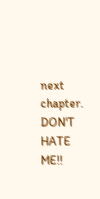next chapter. DON'T HATE ME!!